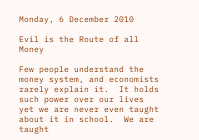Monday, 6 December 2010

Evil is the Route of all Money

Few people understand the money system, and economists rarely explain it.  It holds such power over our lives yet we are never even taught about it in school.  We are taught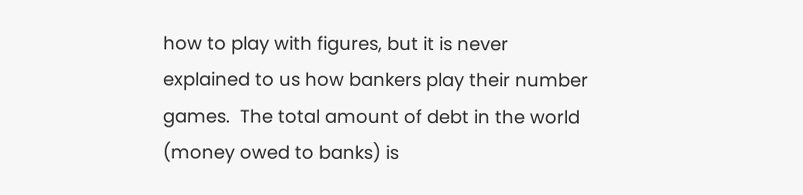how to play with figures, but it is never explained to us how bankers play their number games.  The total amount of debt in the world (money owed to banks) is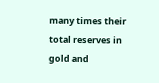many times their total reserves in gold and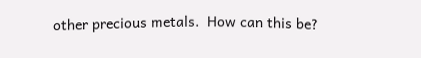other precious metals.  How can this be?